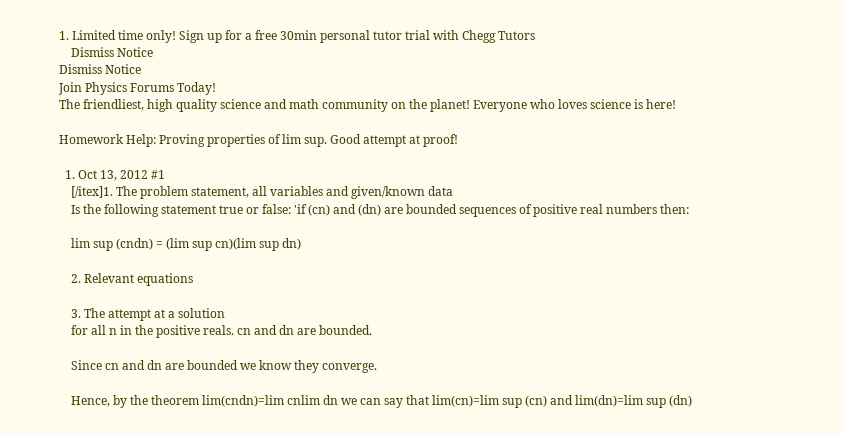1. Limited time only! Sign up for a free 30min personal tutor trial with Chegg Tutors
    Dismiss Notice
Dismiss Notice
Join Physics Forums Today!
The friendliest, high quality science and math community on the planet! Everyone who loves science is here!

Homework Help: Proving properties of lim sup. Good attempt at proof!

  1. Oct 13, 2012 #1
    [/itex]1. The problem statement, all variables and given/known data
    Is the following statement true or false: 'if (cn) and (dn) are bounded sequences of positive real numbers then:

    lim sup (cndn) = (lim sup cn)(lim sup dn)

    2. Relevant equations

    3. The attempt at a solution
    for all n in the positive reals. cn and dn are bounded.

    Since cn and dn are bounded we know they converge.

    Hence, by the theorem lim(cndn)=lim cnlim dn we can say that lim(cn)=lim sup (cn) and lim(dn)=lim sup (dn)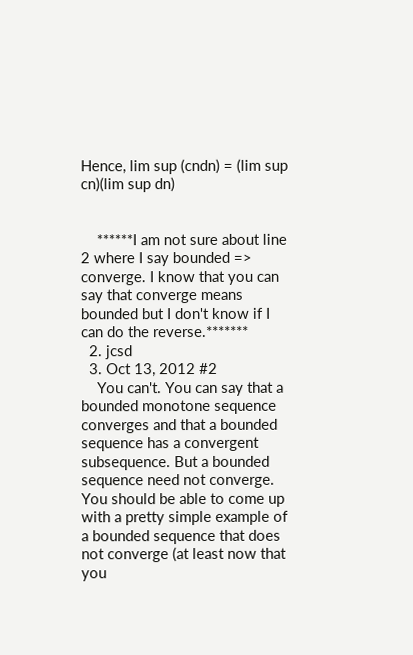Hence, lim sup (cndn) = (lim sup cn)(lim sup dn)


    ******I am not sure about line 2 where I say bounded => converge. I know that you can say that converge means bounded but I don't know if I can do the reverse.*******
  2. jcsd
  3. Oct 13, 2012 #2
    You can't. You can say that a bounded monotone sequence converges and that a bounded sequence has a convergent subsequence. But a bounded sequence need not converge. You should be able to come up with a pretty simple example of a bounded sequence that does not converge (at least now that you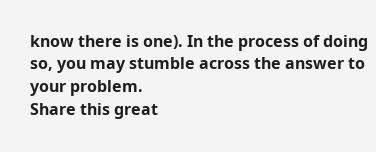know there is one). In the process of doing so, you may stumble across the answer to your problem.
Share this great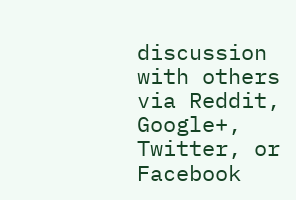discussion with others via Reddit, Google+, Twitter, or Facebook